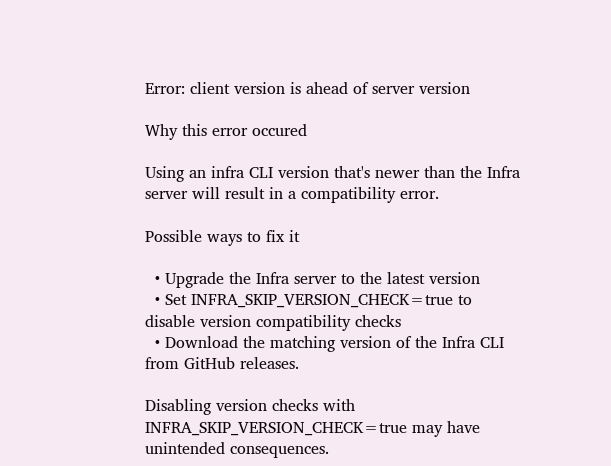Error: client version is ahead of server version

Why this error occured

Using an infra CLI version that's newer than the Infra server will result in a compatibility error.

Possible ways to fix it

  • Upgrade the Infra server to the latest version
  • Set INFRA_SKIP_VERSION_CHECK=true to disable version compatibility checks
  • Download the matching version of the Infra CLI from GitHub releases.

Disabling version checks with INFRA_SKIP_VERSION_CHECK=true may have unintended consequences.